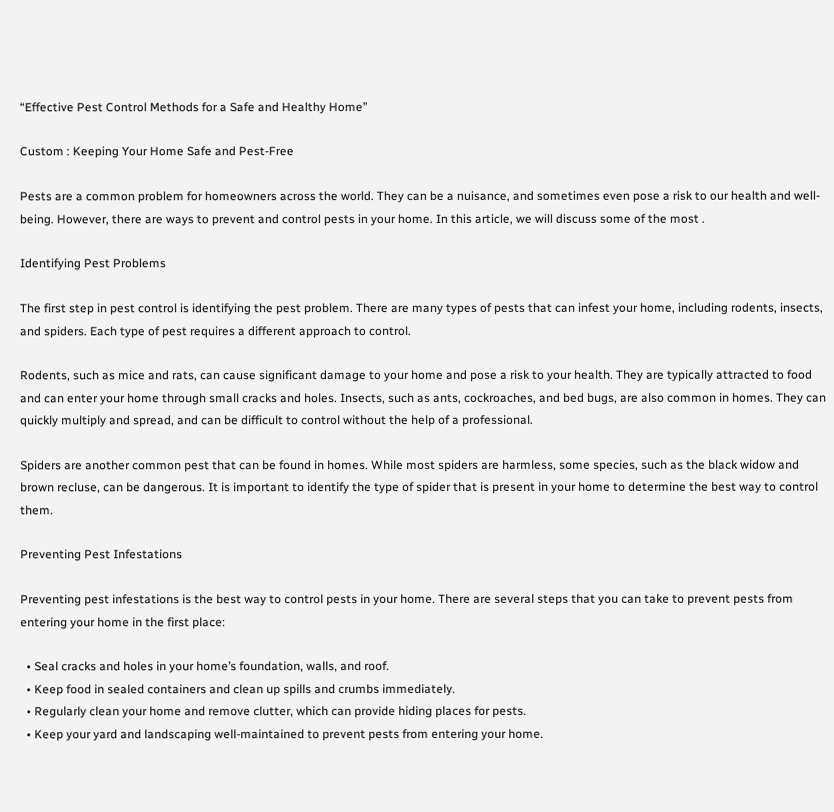“Effective Pest Control Methods for a Safe and Healthy Home”

Custom : Keeping Your Home Safe and Pest-Free

Pests are a common problem for homeowners across the world. They can be a nuisance, and sometimes even pose a risk to our health and well-being. However, there are ways to prevent and control pests in your home. In this article, we will discuss some of the most .

Identifying Pest Problems

The first step in pest control is identifying the pest problem. There are many types of pests that can infest your home, including rodents, insects, and spiders. Each type of pest requires a different approach to control.

Rodents, such as mice and rats, can cause significant damage to your home and pose a risk to your health. They are typically attracted to food and can enter your home through small cracks and holes. Insects, such as ants, cockroaches, and bed bugs, are also common in homes. They can quickly multiply and spread, and can be difficult to control without the help of a professional.

Spiders are another common pest that can be found in homes. While most spiders are harmless, some species, such as the black widow and brown recluse, can be dangerous. It is important to identify the type of spider that is present in your home to determine the best way to control them.

Preventing Pest Infestations

Preventing pest infestations is the best way to control pests in your home. There are several steps that you can take to prevent pests from entering your home in the first place:

  • Seal cracks and holes in your home’s foundation, walls, and roof.
  • Keep food in sealed containers and clean up spills and crumbs immediately.
  • Regularly clean your home and remove clutter, which can provide hiding places for pests.
  • Keep your yard and landscaping well-maintained to prevent pests from entering your home.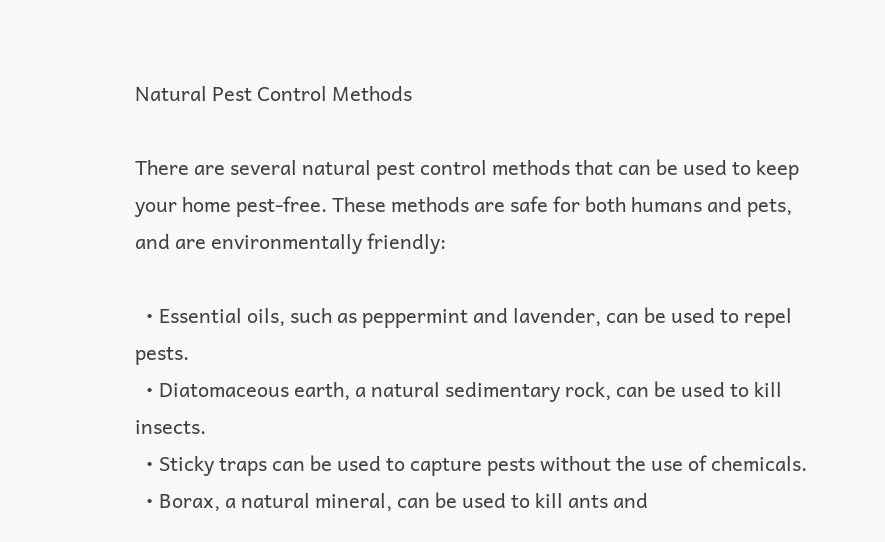Natural Pest Control Methods

There are several natural pest control methods that can be used to keep your home pest-free. These methods are safe for both humans and pets, and are environmentally friendly:

  • Essential oils, such as peppermint and lavender, can be used to repel pests.
  • Diatomaceous earth, a natural sedimentary rock, can be used to kill insects.
  • Sticky traps can be used to capture pests without the use of chemicals.
  • Borax, a natural mineral, can be used to kill ants and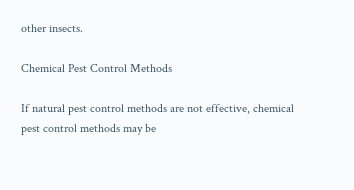other insects.

Chemical Pest Control Methods

If natural pest control methods are not effective, chemical pest control methods may be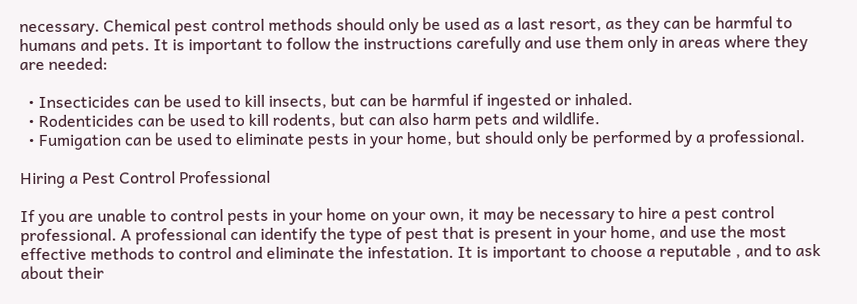necessary. Chemical pest control methods should only be used as a last resort, as they can be harmful to humans and pets. It is important to follow the instructions carefully and use them only in areas where they are needed:

  • Insecticides can be used to kill insects, but can be harmful if ingested or inhaled.
  • Rodenticides can be used to kill rodents, but can also harm pets and wildlife.
  • Fumigation can be used to eliminate pests in your home, but should only be performed by a professional.

Hiring a Pest Control Professional

If you are unable to control pests in your home on your own, it may be necessary to hire a pest control professional. A professional can identify the type of pest that is present in your home, and use the most effective methods to control and eliminate the infestation. It is important to choose a reputable , and to ask about their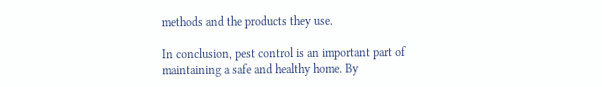methods and the products they use.

In conclusion, pest control is an important part of maintaining a safe and healthy home. By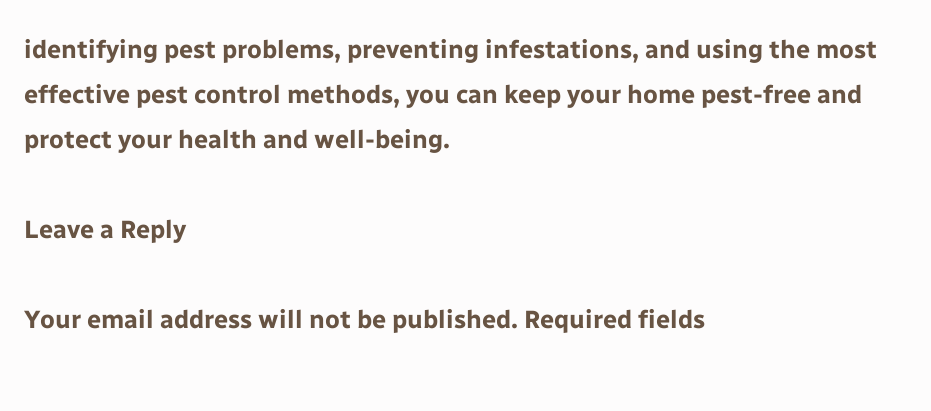identifying pest problems, preventing infestations, and using the most effective pest control methods, you can keep your home pest-free and protect your health and well-being.

Leave a Reply

Your email address will not be published. Required fields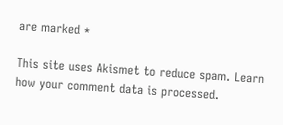are marked *

This site uses Akismet to reduce spam. Learn how your comment data is processed.